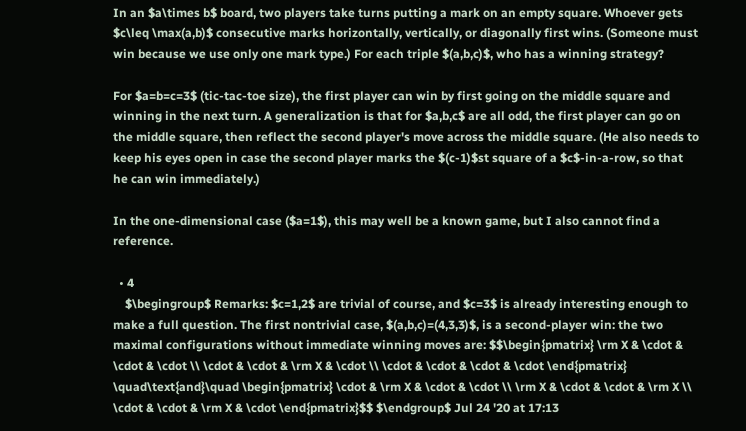In an $a\times b$ board, two players take turns putting a mark on an empty square. Whoever gets $c\leq \max(a,b)$ consecutive marks horizontally, vertically, or diagonally first wins. (Someone must win because we use only one mark type.) For each triple $(a,b,c)$, who has a winning strategy?

For $a=b=c=3$ (tic-tac-toe size), the first player can win by first going on the middle square and winning in the next turn. A generalization is that for $a,b,c$ are all odd, the first player can go on the middle square, then reflect the second player's move across the middle square. (He also needs to keep his eyes open in case the second player marks the $(c-1)$st square of a $c$-in-a-row, so that he can win immediately.)

In the one-dimensional case ($a=1$), this may well be a known game, but I also cannot find a reference.

  • 4
    $\begingroup$ Remarks: $c=1,2$ are trivial of course, and $c=3$ is already interesting enough to make a full question. The first nontrivial case, $(a,b,c)=(4,3,3)$, is a second-player win: the two maximal configurations without immediate winning moves are: $$\begin{pmatrix} \rm X & \cdot & \cdot & \cdot \\ \cdot & \cdot & \rm X & \cdot \\ \cdot & \cdot & \cdot & \cdot \end{pmatrix} \quad\text{and}\quad \begin{pmatrix} \cdot & \rm X & \cdot & \cdot \\ \rm X & \cdot & \cdot & \rm X \\ \cdot & \cdot & \rm X & \cdot \end{pmatrix}$$ $\endgroup$ Jul 24 '20 at 17:13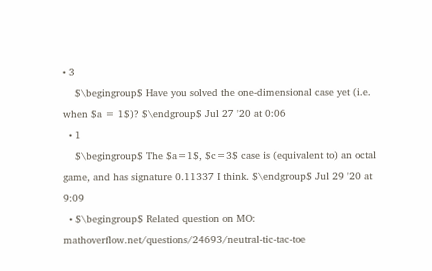• 3
    $\begingroup$ Have you solved the one-dimensional case yet (i.e. when $a = 1$)? $\endgroup$ Jul 27 '20 at 0:06
  • 1
    $\begingroup$ The $a=1$, $c=3$ case is (equivalent to) an octal game, and has signature 0.11337 I think. $\endgroup$ Jul 29 '20 at 9:09
  • $\begingroup$ Related question on MO: mathoverflow.net/questions/24693/neutral-tic-tac-toe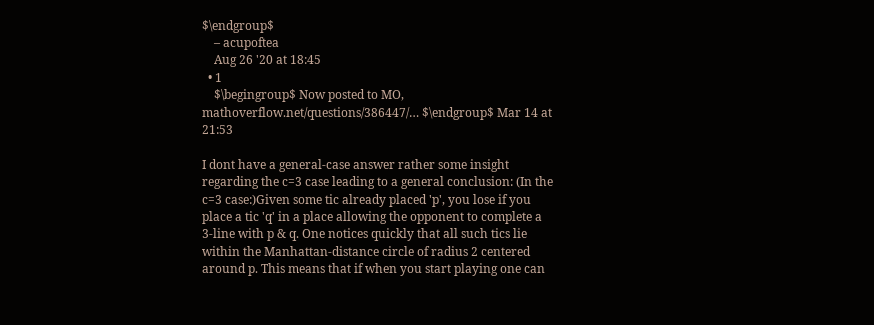$\endgroup$
    – acupoftea
    Aug 26 '20 at 18:45
  • 1
    $\begingroup$ Now posted to MO, mathoverflow.net/questions/386447/… $\endgroup$ Mar 14 at 21:53

I dont have a general-case answer rather some insight regarding the c=3 case leading to a general conclusion: (In the c=3 case:)Given some tic already placed 'p', you lose if you place a tic 'q' in a place allowing the opponent to complete a 3-line with p & q. One notices quickly that all such tics lie within the Manhattan-distance circle of radius 2 centered around p. This means that if when you start playing one can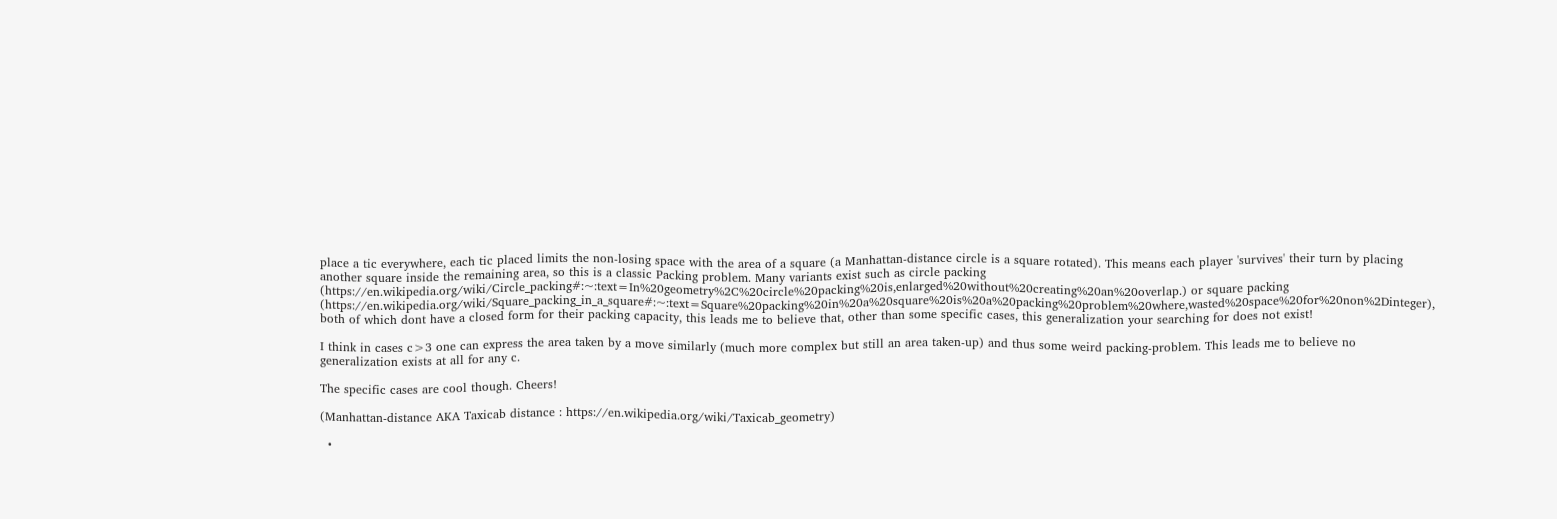place a tic everywhere, each tic placed limits the non-losing space with the area of a square (a Manhattan-distance circle is a square rotated). This means each player 'survives' their turn by placing another square inside the remaining area, so this is a classic Packing problem. Many variants exist such as circle packing (https://en.wikipedia.org/wiki/Circle_packing#:~:text=In%20geometry%2C%20circle%20packing%20is,enlarged%20without%20creating%20an%20overlap.) or square packing (https://en.wikipedia.org/wiki/Square_packing_in_a_square#:~:text=Square%20packing%20in%20a%20square%20is%20a%20packing%20problem%20where,wasted%20space%20for%20non%2Dinteger), both of which dont have a closed form for their packing capacity, this leads me to believe that, other than some specific cases, this generalization your searching for does not exist!

I think in cases c>3 one can express the area taken by a move similarly (much more complex but still an area taken-up) and thus some weird packing-problem. This leads me to believe no generalization exists at all for any c.

The specific cases are cool though. Cheers!

(Manhattan-distance AKA Taxicab distance : https://en.wikipedia.org/wiki/Taxicab_geometry)

  •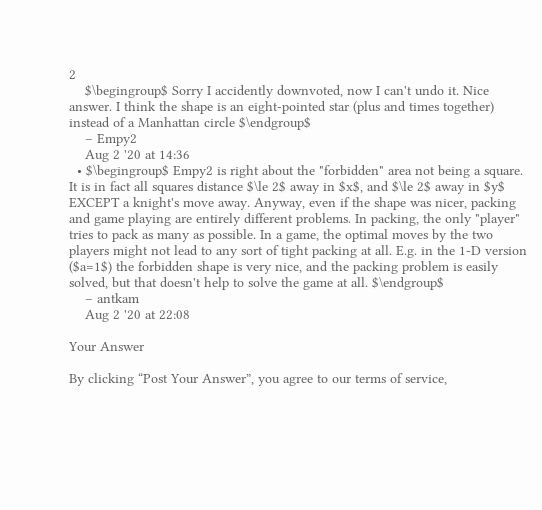2
    $\begingroup$ Sorry I accidently downvoted, now I can't undo it. Nice answer. I think the shape is an eight-pointed star (plus and times together) instead of a Manhattan circle $\endgroup$
    – Empy2
    Aug 2 '20 at 14:36
  • $\begingroup$ Empy2 is right about the "forbidden" area not being a square. It is in fact all squares distance $\le 2$ away in $x$, and $\le 2$ away in $y$ EXCEPT a knight's move away. Anyway, even if the shape was nicer, packing and game playing are entirely different problems. In packing, the only "player" tries to pack as many as possible. In a game, the optimal moves by the two players might not lead to any sort of tight packing at all. E.g. in the 1-D version ($a=1$) the forbidden shape is very nice, and the packing problem is easily solved, but that doesn't help to solve the game at all. $\endgroup$
    – antkam
    Aug 2 '20 at 22:08

Your Answer

By clicking “Post Your Answer”, you agree to our terms of service,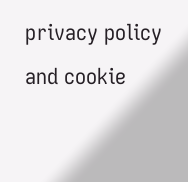privacy policy and cookie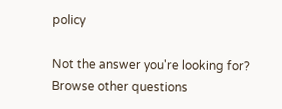policy

Not the answer you're looking for? Browse other questions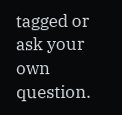tagged or ask your own question.